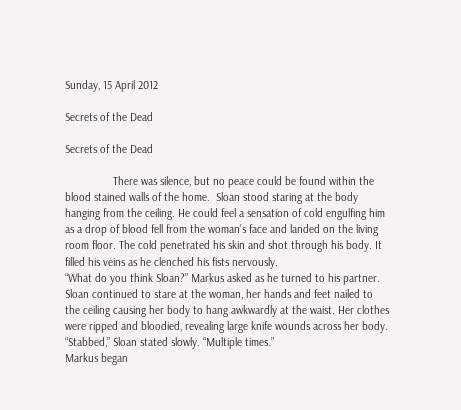Sunday, 15 April 2012

Secrets of the Dead

Secrets of the Dead

                There was silence, but no peace could be found within the blood stained walls of the home.  Sloan stood staring at the body hanging from the ceiling. He could feel a sensation of cold engulfing him as a drop of blood fell from the woman’s face and landed on the living room floor. The cold penetrated his skin and shot through his body. It filled his veins as he clenched his fists nervously.
“What do you think Sloan?” Markus asked as he turned to his partner.
Sloan continued to stare at the woman, her hands and feet nailed to the ceiling causing her body to hang awkwardly at the waist. Her clothes were ripped and bloodied, revealing large knife wounds across her body.
“Stabbed,” Sloan stated slowly. “Multiple times.”
Markus began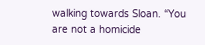walking towards Sloan. “You are not a homicide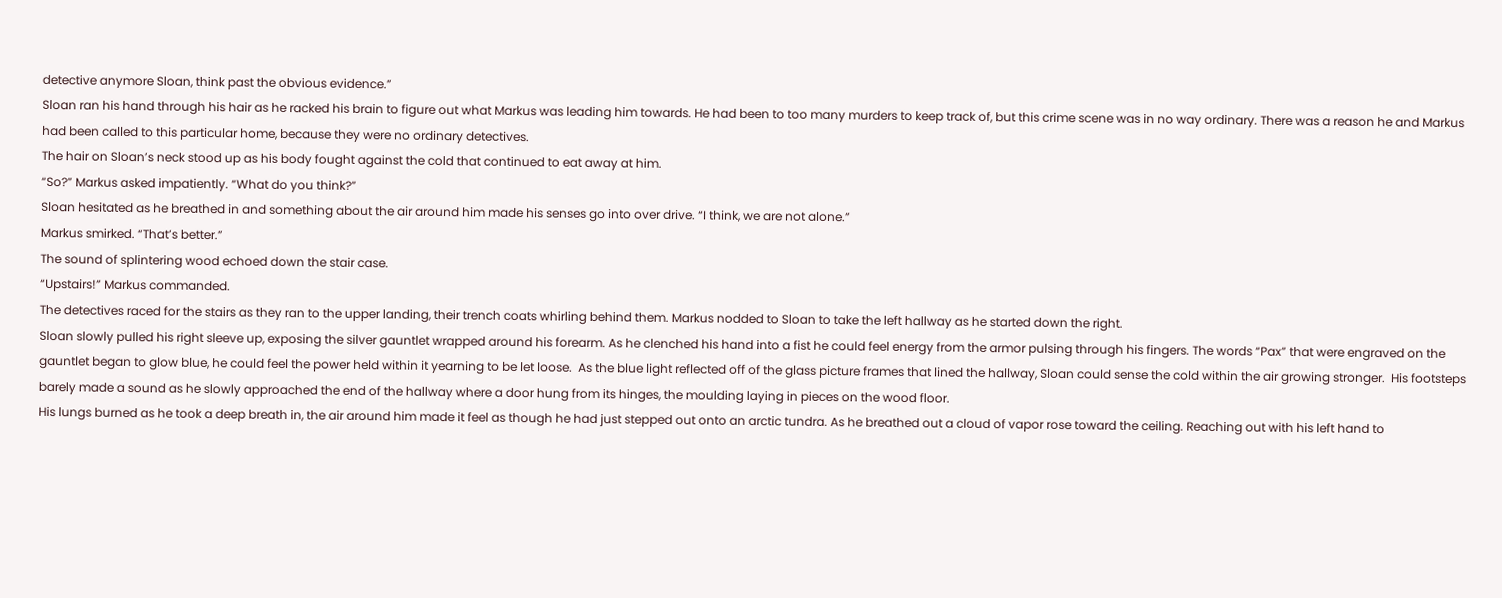detective anymore Sloan, think past the obvious evidence.”
Sloan ran his hand through his hair as he racked his brain to figure out what Markus was leading him towards. He had been to too many murders to keep track of, but this crime scene was in no way ordinary. There was a reason he and Markus had been called to this particular home, because they were no ordinary detectives.
The hair on Sloan’s neck stood up as his body fought against the cold that continued to eat away at him.
“So?” Markus asked impatiently. “What do you think?”
Sloan hesitated as he breathed in and something about the air around him made his senses go into over drive. “I think, we are not alone.”
Markus smirked. “That’s better.”
The sound of splintering wood echoed down the stair case.
“Upstairs!” Markus commanded.
The detectives raced for the stairs as they ran to the upper landing, their trench coats whirling behind them. Markus nodded to Sloan to take the left hallway as he started down the right.
Sloan slowly pulled his right sleeve up, exposing the silver gauntlet wrapped around his forearm. As he clenched his hand into a fist he could feel energy from the armor pulsing through his fingers. The words “Pax” that were engraved on the gauntlet began to glow blue, he could feel the power held within it yearning to be let loose.  As the blue light reflected off of the glass picture frames that lined the hallway, Sloan could sense the cold within the air growing stronger.  His footsteps barely made a sound as he slowly approached the end of the hallway where a door hung from its hinges, the moulding laying in pieces on the wood floor.
His lungs burned as he took a deep breath in, the air around him made it feel as though he had just stepped out onto an arctic tundra. As he breathed out a cloud of vapor rose toward the ceiling. Reaching out with his left hand to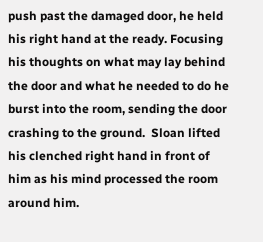push past the damaged door, he held his right hand at the ready. Focusing his thoughts on what may lay behind the door and what he needed to do he burst into the room, sending the door crashing to the ground.  Sloan lifted his clenched right hand in front of him as his mind processed the room around him.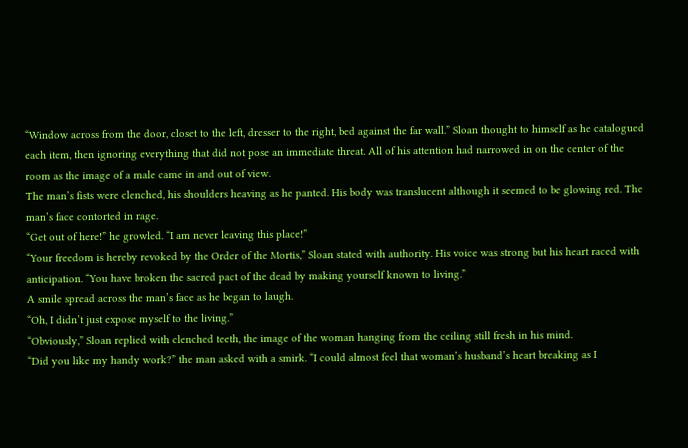“Window across from the door, closet to the left, dresser to the right, bed against the far wall.” Sloan thought to himself as he catalogued each item, then ignoring everything that did not pose an immediate threat. All of his attention had narrowed in on the center of the room as the image of a male came in and out of view.
The man’s fists were clenched, his shoulders heaving as he panted. His body was translucent although it seemed to be glowing red. The man’s face contorted in rage.
“Get out of here!” he growled. “I am never leaving this place!”
“Your freedom is hereby revoked by the Order of the Mortis,” Sloan stated with authority. His voice was strong but his heart raced with anticipation. “You have broken the sacred pact of the dead by making yourself known to living.”
A smile spread across the man’s face as he began to laugh.
“Oh, I didn’t just expose myself to the living.”
“Obviously,” Sloan replied with clenched teeth, the image of the woman hanging from the ceiling still fresh in his mind.
“Did you like my handy work?” the man asked with a smirk. “I could almost feel that woman’s husband’s heart breaking as I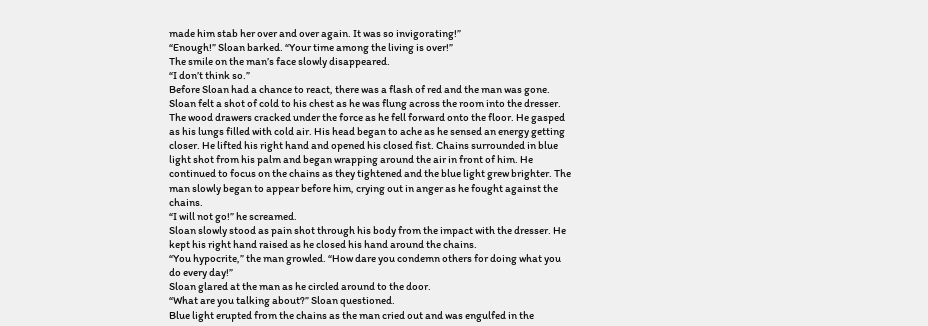made him stab her over and over again. It was so invigorating!”
“Enough!” Sloan barked. “Your time among the living is over!”
The smile on the man’s face slowly disappeared.
“I don’t think so.”
Before Sloan had a chance to react, there was a flash of red and the man was gone. Sloan felt a shot of cold to his chest as he was flung across the room into the dresser. The wood drawers cracked under the force as he fell forward onto the floor. He gasped as his lungs filled with cold air. His head began to ache as he sensed an energy getting closer. He lifted his right hand and opened his closed fist. Chains surrounded in blue light shot from his palm and began wrapping around the air in front of him. He continued to focus on the chains as they tightened and the blue light grew brighter. The man slowly began to appear before him, crying out in anger as he fought against the chains.
“I will not go!” he screamed.
Sloan slowly stood as pain shot through his body from the impact with the dresser. He kept his right hand raised as he closed his hand around the chains.
“You hypocrite,” the man growled. “How dare you condemn others for doing what you do every day!”
Sloan glared at the man as he circled around to the door.
“What are you talking about?” Sloan questioned.
Blue light erupted from the chains as the man cried out and was engulfed in the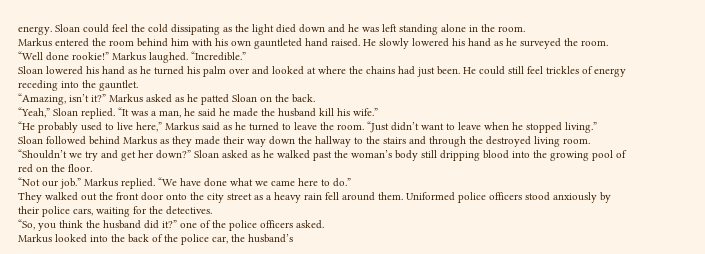energy. Sloan could feel the cold dissipating as the light died down and he was left standing alone in the room.
Markus entered the room behind him with his own gauntleted hand raised. He slowly lowered his hand as he surveyed the room.
“Well done rookie!” Markus laughed. “Incredible.”
Sloan lowered his hand as he turned his palm over and looked at where the chains had just been. He could still feel trickles of energy receding into the gauntlet.
“Amazing, isn’t it?” Markus asked as he patted Sloan on the back.
“Yeah,” Sloan replied. “It was a man, he said he made the husband kill his wife.”
“He probably used to live here,” Markus said as he turned to leave the room. “Just didn’t want to leave when he stopped living.”
Sloan followed behind Markus as they made their way down the hallway to the stairs and through the destroyed living room.
“Shouldn’t we try and get her down?” Sloan asked as he walked past the woman’s body still dripping blood into the growing pool of red on the floor.
“Not our job.” Markus replied. “We have done what we came here to do.”
They walked out the front door onto the city street as a heavy rain fell around them. Uniformed police officers stood anxiously by their police cars, waiting for the detectives.
“So, you think the husband did it?” one of the police officers asked.
Markus looked into the back of the police car, the husband’s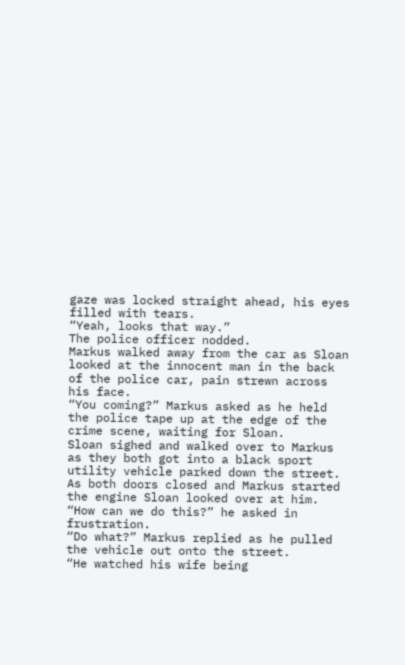gaze was locked straight ahead, his eyes filled with tears.
“Yeah, looks that way.”
The police officer nodded.
Markus walked away from the car as Sloan looked at the innocent man in the back of the police car, pain strewn across his face.
“You coming?” Markus asked as he held the police tape up at the edge of the crime scene, waiting for Sloan.
Sloan sighed and walked over to Markus as they both got into a black sport utility vehicle parked down the street. As both doors closed and Markus started the engine Sloan looked over at him.
“How can we do this?” he asked in frustration.
“Do what?” Markus replied as he pulled the vehicle out onto the street.
“He watched his wife being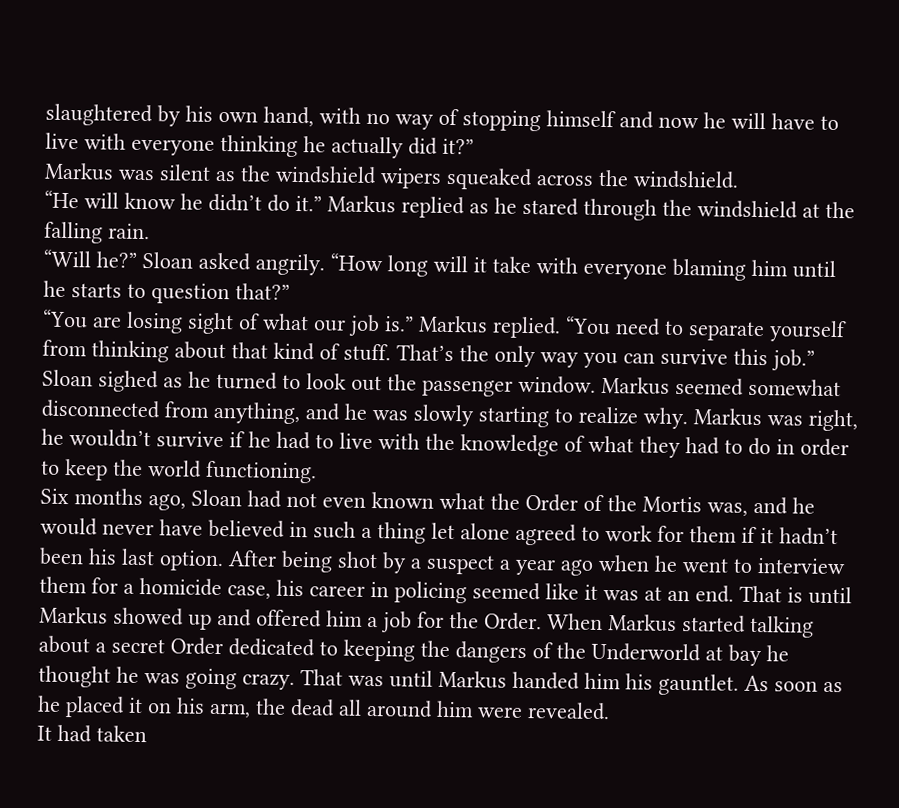slaughtered by his own hand, with no way of stopping himself and now he will have to live with everyone thinking he actually did it?”
Markus was silent as the windshield wipers squeaked across the windshield.
“He will know he didn’t do it.” Markus replied as he stared through the windshield at the falling rain.
“Will he?” Sloan asked angrily. “How long will it take with everyone blaming him until he starts to question that?”
“You are losing sight of what our job is.” Markus replied. “You need to separate yourself from thinking about that kind of stuff. That’s the only way you can survive this job.”
Sloan sighed as he turned to look out the passenger window. Markus seemed somewhat disconnected from anything, and he was slowly starting to realize why. Markus was right, he wouldn’t survive if he had to live with the knowledge of what they had to do in order to keep the world functioning.
Six months ago, Sloan had not even known what the Order of the Mortis was, and he would never have believed in such a thing let alone agreed to work for them if it hadn’t been his last option. After being shot by a suspect a year ago when he went to interview them for a homicide case, his career in policing seemed like it was at an end. That is until Markus showed up and offered him a job for the Order. When Markus started talking about a secret Order dedicated to keeping the dangers of the Underworld at bay he thought he was going crazy. That was until Markus handed him his gauntlet. As soon as he placed it on his arm, the dead all around him were revealed.
It had taken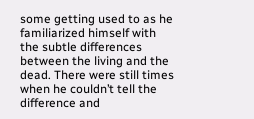some getting used to as he familiarized himself with the subtle differences between the living and the dead. There were still times when he couldn’t tell the difference and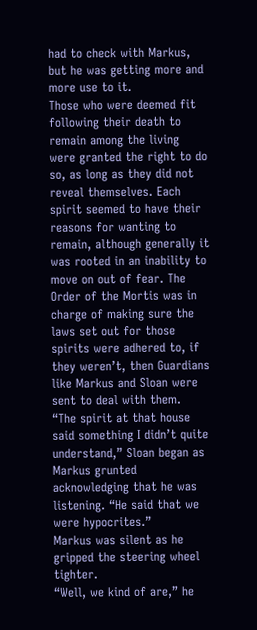had to check with Markus, but he was getting more and more use to it.
Those who were deemed fit following their death to remain among the living were granted the right to do so, as long as they did not reveal themselves. Each spirit seemed to have their reasons for wanting to remain, although generally it was rooted in an inability to move on out of fear. The Order of the Mortis was in charge of making sure the laws set out for those spirits were adhered to, if they weren’t, then Guardians like Markus and Sloan were sent to deal with them.
“The spirit at that house said something I didn’t quite understand,” Sloan began as Markus grunted acknowledging that he was listening. “He said that we were hypocrites.”
Markus was silent as he gripped the steering wheel tighter.
“Well, we kind of are,” he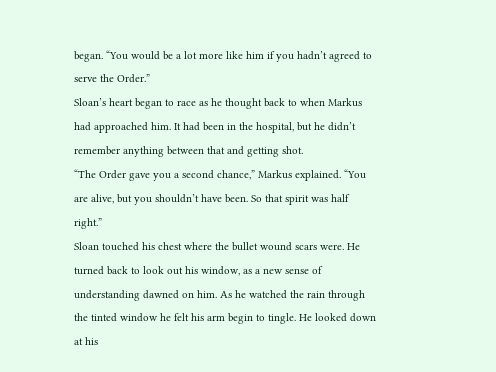began. “You would be a lot more like him if you hadn’t agreed to serve the Order.”
Sloan’s heart began to race as he thought back to when Markus had approached him. It had been in the hospital, but he didn’t remember anything between that and getting shot.
“The Order gave you a second chance,” Markus explained. “You are alive, but you shouldn’t have been. So that spirit was half right.”
Sloan touched his chest where the bullet wound scars were. He turned back to look out his window, as a new sense of understanding dawned on him. As he watched the rain through the tinted window he felt his arm begin to tingle. He looked down at his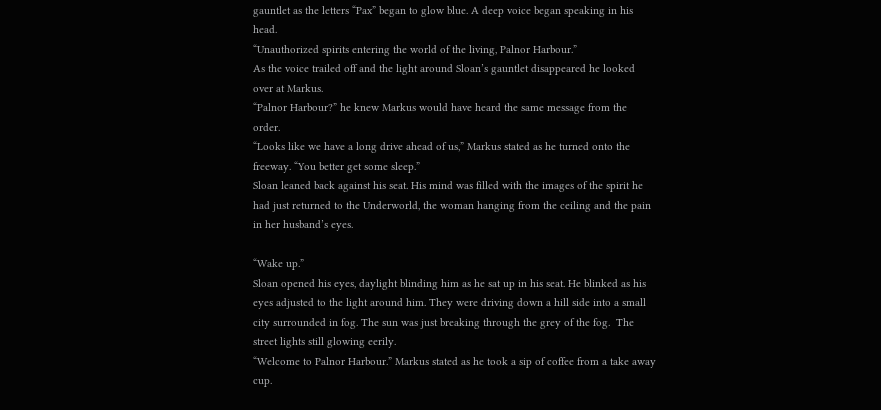gauntlet as the letters “Pax” began to glow blue. A deep voice began speaking in his head.
“Unauthorized spirits entering the world of the living, Palnor Harbour.”
As the voice trailed off and the light around Sloan’s gauntlet disappeared he looked over at Markus.
“Palnor Harbour?” he knew Markus would have heard the same message from the order.
“Looks like we have a long drive ahead of us,” Markus stated as he turned onto the freeway. “You better get some sleep.”
Sloan leaned back against his seat. His mind was filled with the images of the spirit he had just returned to the Underworld, the woman hanging from the ceiling and the pain in her husband’s eyes.

“Wake up.”
Sloan opened his eyes, daylight blinding him as he sat up in his seat. He blinked as his eyes adjusted to the light around him. They were driving down a hill side into a small city surrounded in fog. The sun was just breaking through the grey of the fog.  The street lights still glowing eerily.
“Welcome to Palnor Harbour.” Markus stated as he took a sip of coffee from a take away cup.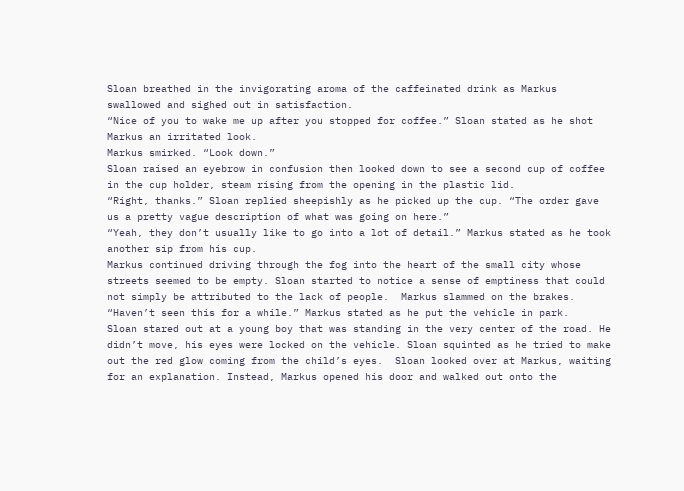Sloan breathed in the invigorating aroma of the caffeinated drink as Markus swallowed and sighed out in satisfaction.
“Nice of you to wake me up after you stopped for coffee.” Sloan stated as he shot Markus an irritated look.
Markus smirked. “Look down.”
Sloan raised an eyebrow in confusion then looked down to see a second cup of coffee in the cup holder, steam rising from the opening in the plastic lid.
“Right, thanks.” Sloan replied sheepishly as he picked up the cup. “The order gave us a pretty vague description of what was going on here.”
“Yeah, they don’t usually like to go into a lot of detail.” Markus stated as he took another sip from his cup.
Markus continued driving through the fog into the heart of the small city whose streets seemed to be empty. Sloan started to notice a sense of emptiness that could not simply be attributed to the lack of people.  Markus slammed on the brakes.
“Haven’t seen this for a while.” Markus stated as he put the vehicle in park.
Sloan stared out at a young boy that was standing in the very center of the road. He didn’t move, his eyes were locked on the vehicle. Sloan squinted as he tried to make out the red glow coming from the child’s eyes.  Sloan looked over at Markus, waiting for an explanation. Instead, Markus opened his door and walked out onto the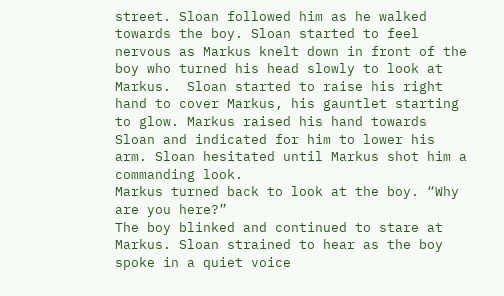street. Sloan followed him as he walked towards the boy. Sloan started to feel nervous as Markus knelt down in front of the boy who turned his head slowly to look at Markus.  Sloan started to raise his right hand to cover Markus, his gauntlet starting to glow. Markus raised his hand towards Sloan and indicated for him to lower his arm. Sloan hesitated until Markus shot him a commanding look.
Markus turned back to look at the boy. “Why are you here?”
The boy blinked and continued to stare at Markus. Sloan strained to hear as the boy spoke in a quiet voice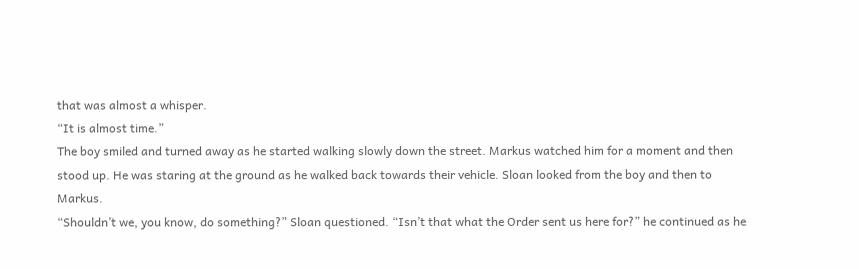that was almost a whisper.
“It is almost time.”
The boy smiled and turned away as he started walking slowly down the street. Markus watched him for a moment and then stood up. He was staring at the ground as he walked back towards their vehicle. Sloan looked from the boy and then to Markus.
“Shouldn’t we, you know, do something?” Sloan questioned. “Isn’t that what the Order sent us here for?” he continued as he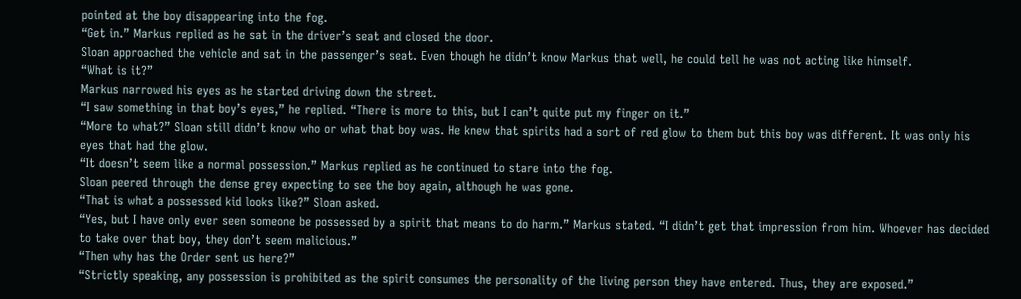pointed at the boy disappearing into the fog.
“Get in.” Markus replied as he sat in the driver’s seat and closed the door.
Sloan approached the vehicle and sat in the passenger’s seat. Even though he didn’t know Markus that well, he could tell he was not acting like himself.
“What is it?”
Markus narrowed his eyes as he started driving down the street.
“I saw something in that boy’s eyes,” he replied. “There is more to this, but I can’t quite put my finger on it.”
“More to what?” Sloan still didn’t know who or what that boy was. He knew that spirits had a sort of red glow to them but this boy was different. It was only his eyes that had the glow.
“It doesn’t seem like a normal possession.” Markus replied as he continued to stare into the fog.
Sloan peered through the dense grey expecting to see the boy again, although he was gone.
“That is what a possessed kid looks like?” Sloan asked.
“Yes, but I have only ever seen someone be possessed by a spirit that means to do harm.” Markus stated. “I didn’t get that impression from him. Whoever has decided to take over that boy, they don’t seem malicious.”
“Then why has the Order sent us here?”
“Strictly speaking, any possession is prohibited as the spirit consumes the personality of the living person they have entered. Thus, they are exposed.”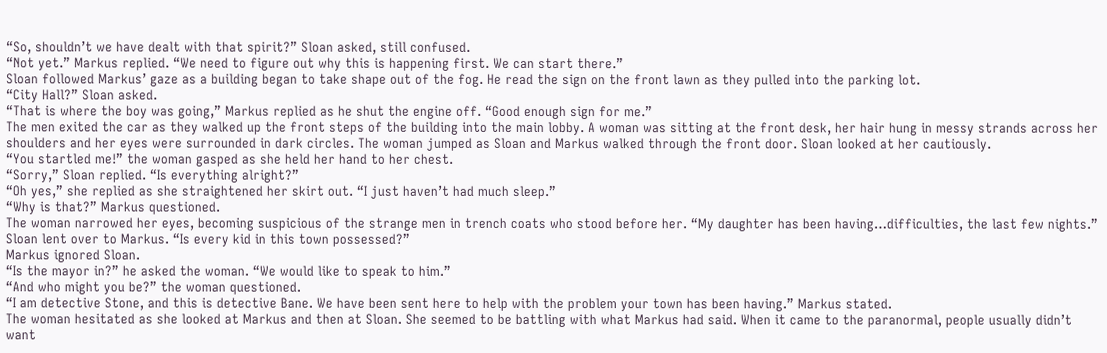“So, shouldn’t we have dealt with that spirit?” Sloan asked, still confused.
“Not yet.” Markus replied. “We need to figure out why this is happening first. We can start there.”
Sloan followed Markus’ gaze as a building began to take shape out of the fog. He read the sign on the front lawn as they pulled into the parking lot.
“City Hall?” Sloan asked.
“That is where the boy was going,” Markus replied as he shut the engine off. “Good enough sign for me.”
The men exited the car as they walked up the front steps of the building into the main lobby. A woman was sitting at the front desk, her hair hung in messy strands across her shoulders and her eyes were surrounded in dark circles. The woman jumped as Sloan and Markus walked through the front door. Sloan looked at her cautiously.
“You startled me!” the woman gasped as she held her hand to her chest.
“Sorry,” Sloan replied. “Is everything alright?”
“Oh yes,” she replied as she straightened her skirt out. “I just haven’t had much sleep.”
“Why is that?” Markus questioned.
The woman narrowed her eyes, becoming suspicious of the strange men in trench coats who stood before her. “My daughter has been having…difficulties, the last few nights.”
Sloan lent over to Markus. “Is every kid in this town possessed?”
Markus ignored Sloan.
“Is the mayor in?” he asked the woman. “We would like to speak to him.”
“And who might you be?” the woman questioned.
“I am detective Stone, and this is detective Bane. We have been sent here to help with the problem your town has been having.” Markus stated.
The woman hesitated as she looked at Markus and then at Sloan. She seemed to be battling with what Markus had said. When it came to the paranormal, people usually didn’t want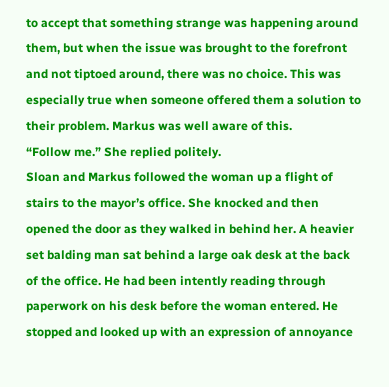to accept that something strange was happening around them, but when the issue was brought to the forefront and not tiptoed around, there was no choice. This was especially true when someone offered them a solution to their problem. Markus was well aware of this.
“Follow me.” She replied politely.
Sloan and Markus followed the woman up a flight of stairs to the mayor’s office. She knocked and then opened the door as they walked in behind her. A heavier set balding man sat behind a large oak desk at the back of the office. He had been intently reading through paperwork on his desk before the woman entered. He stopped and looked up with an expression of annoyance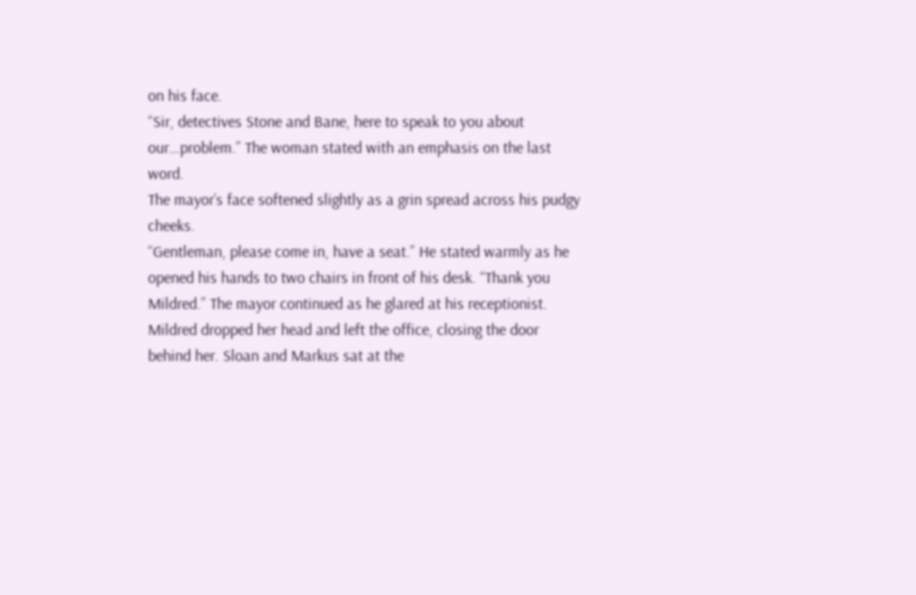on his face.
“Sir, detectives Stone and Bane, here to speak to you about our…problem.” The woman stated with an emphasis on the last word.
The mayor’s face softened slightly as a grin spread across his pudgy cheeks.
“Gentleman, please come in, have a seat.” He stated warmly as he opened his hands to two chairs in front of his desk. “Thank you Mildred.” The mayor continued as he glared at his receptionist.
Mildred dropped her head and left the office, closing the door behind her. Sloan and Markus sat at the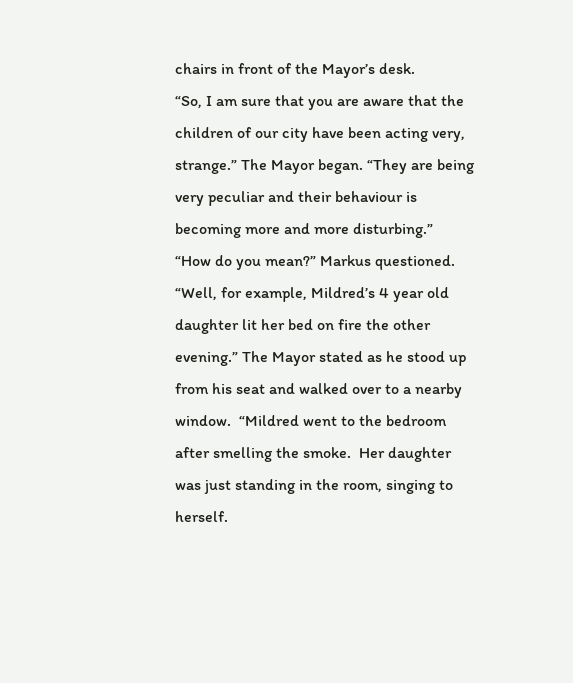chairs in front of the Mayor’s desk.
“So, I am sure that you are aware that the children of our city have been acting very, strange.” The Mayor began. “They are being very peculiar and their behaviour is becoming more and more disturbing.”
“How do you mean?” Markus questioned.
“Well, for example, Mildred’s 4 year old daughter lit her bed on fire the other evening.” The Mayor stated as he stood up from his seat and walked over to a nearby window.  “Mildred went to the bedroom after smelling the smoke.  Her daughter was just standing in the room, singing to herself.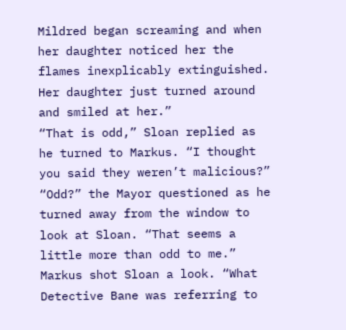Mildred began screaming and when her daughter noticed her the flames inexplicably extinguished. Her daughter just turned around and smiled at her.”
“That is odd,” Sloan replied as he turned to Markus. “I thought you said they weren’t malicious?”
“Odd?” the Mayor questioned as he turned away from the window to look at Sloan. “That seems a little more than odd to me.”
Markus shot Sloan a look. “What Detective Bane was referring to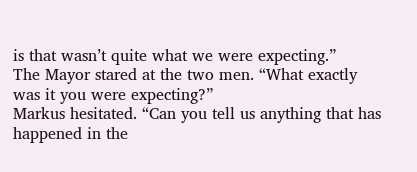is that wasn’t quite what we were expecting.”
The Mayor stared at the two men. “What exactly was it you were expecting?”
Markus hesitated. “Can you tell us anything that has happened in the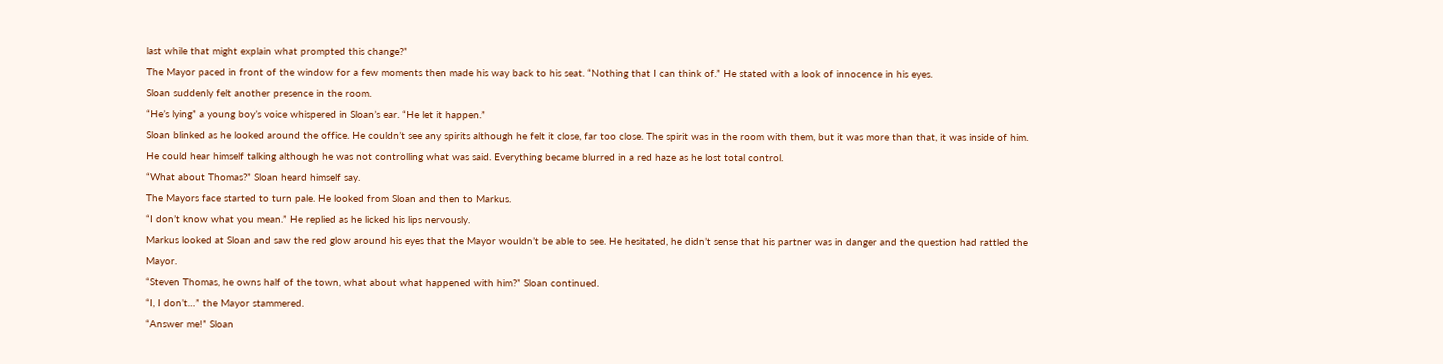last while that might explain what prompted this change?”
The Mayor paced in front of the window for a few moments then made his way back to his seat. “Nothing that I can think of.” He stated with a look of innocence in his eyes.
Sloan suddenly felt another presence in the room.
“He’s lying” a young boy’s voice whispered in Sloan’s ear. “He let it happen.”
Sloan blinked as he looked around the office. He couldn’t see any spirits although he felt it close, far too close. The spirit was in the room with them, but it was more than that, it was inside of him. He could hear himself talking although he was not controlling what was said. Everything became blurred in a red haze as he lost total control.
“What about Thomas?” Sloan heard himself say.
The Mayors face started to turn pale. He looked from Sloan and then to Markus.
“I don’t know what you mean.” He replied as he licked his lips nervously.
Markus looked at Sloan and saw the red glow around his eyes that the Mayor wouldn’t be able to see. He hesitated, he didn’t sense that his partner was in danger and the question had rattled the Mayor.
“Steven Thomas, he owns half of the town, what about what happened with him?” Sloan continued.
“I, I don’t…” the Mayor stammered.
“Answer me!” Sloan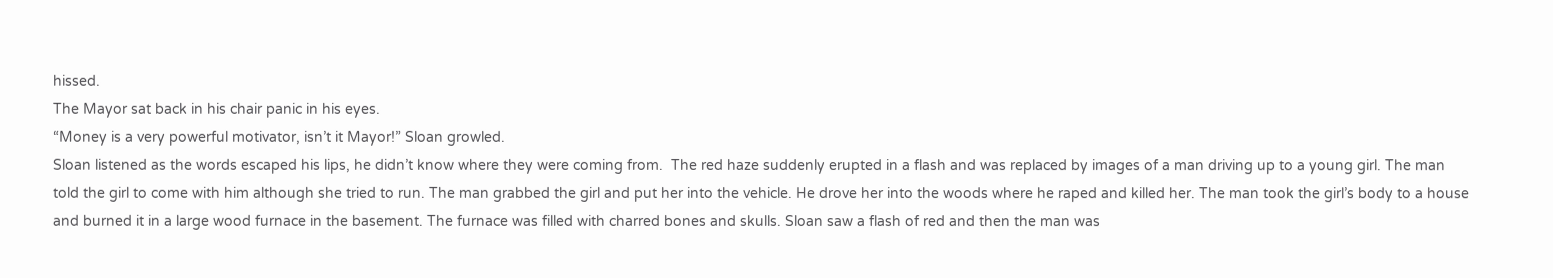hissed.
The Mayor sat back in his chair panic in his eyes.
“Money is a very powerful motivator, isn’t it Mayor!” Sloan growled.
Sloan listened as the words escaped his lips, he didn’t know where they were coming from.  The red haze suddenly erupted in a flash and was replaced by images of a man driving up to a young girl. The man told the girl to come with him although she tried to run. The man grabbed the girl and put her into the vehicle. He drove her into the woods where he raped and killed her. The man took the girl’s body to a house and burned it in a large wood furnace in the basement. The furnace was filled with charred bones and skulls. Sloan saw a flash of red and then the man was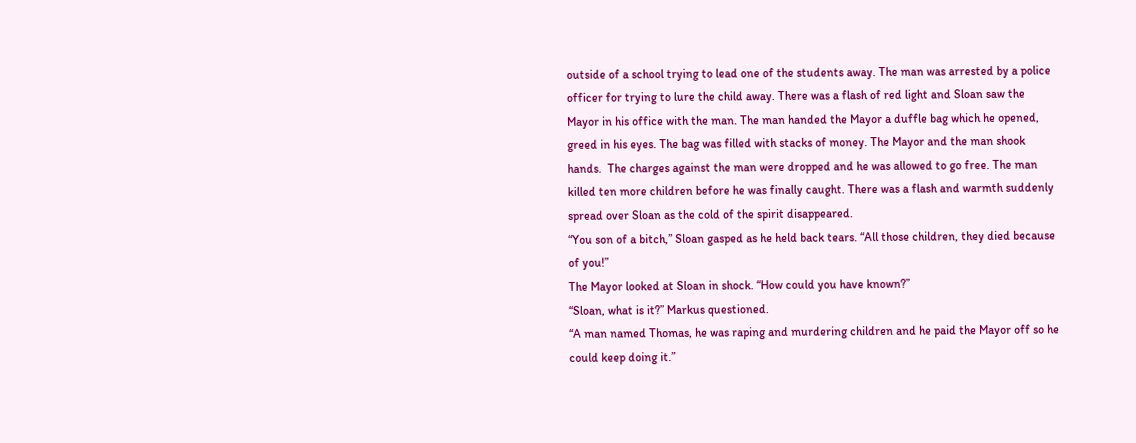outside of a school trying to lead one of the students away. The man was arrested by a police officer for trying to lure the child away. There was a flash of red light and Sloan saw the Mayor in his office with the man. The man handed the Mayor a duffle bag which he opened, greed in his eyes. The bag was filled with stacks of money. The Mayor and the man shook hands.  The charges against the man were dropped and he was allowed to go free. The man killed ten more children before he was finally caught. There was a flash and warmth suddenly spread over Sloan as the cold of the spirit disappeared.
“You son of a bitch,” Sloan gasped as he held back tears. “All those children, they died because of you!”
The Mayor looked at Sloan in shock. “How could you have known?”
“Sloan, what is it?” Markus questioned.
“A man named Thomas, he was raping and murdering children and he paid the Mayor off so he could keep doing it.”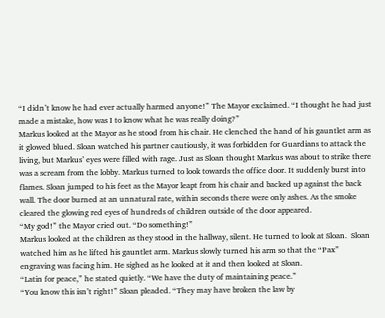“I didn’t know he had ever actually harmed anyone!” The Mayor exclaimed. “I thought he had just made a mistake, how was I to know what he was really doing?”
Markus looked at the Mayor as he stood from his chair. He clenched the hand of his gauntlet arm as it glowed blued. Sloan watched his partner cautiously, it was forbidden for Guardians to attack the living, but Markus’ eyes were filled with rage. Just as Sloan thought Markus was about to strike there was a scream from the lobby. Markus turned to look towards the office door. It suddenly burst into flames. Sloan jumped to his feet as the Mayor leapt from his chair and backed up against the back wall. The door burned at an unnatural rate, within seconds there were only ashes. As the smoke cleared the glowing red eyes of hundreds of children outside of the door appeared.
“My god!” the Mayor cried out. “Do something!”
Markus looked at the children as they stood in the hallway, silent. He turned to look at Sloan.  Sloan watched him as he lifted his gauntlet arm. Markus slowly turned his arm so that the “Pax” engraving was facing him. He sighed as he looked at it and then looked at Sloan.
“Latin for peace,” he stated quietly. “We have the duty of maintaining peace.”
“You know this isn’t right!” Sloan pleaded. “They may have broken the law by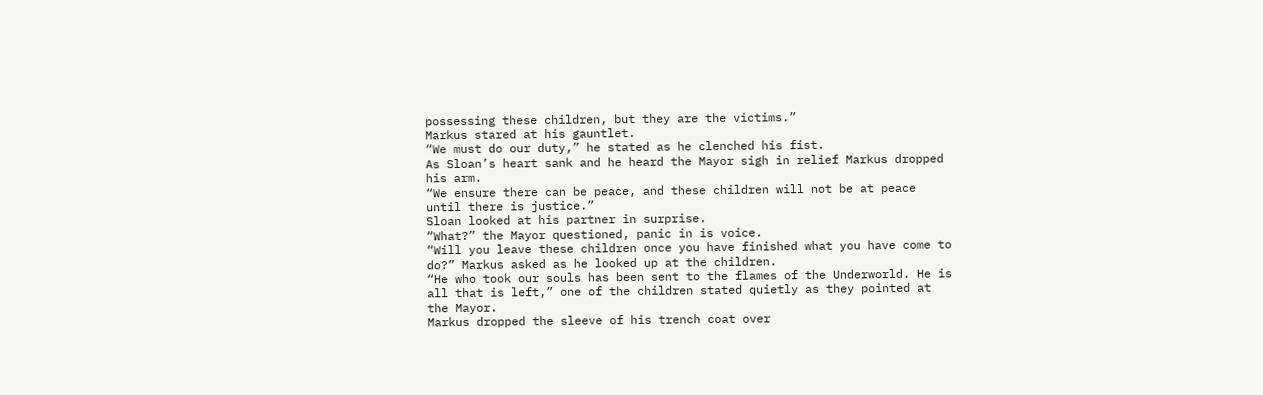possessing these children, but they are the victims.”
Markus stared at his gauntlet.
“We must do our duty,” he stated as he clenched his fist.
As Sloan’s heart sank and he heard the Mayor sigh in relief Markus dropped his arm.
“We ensure there can be peace, and these children will not be at peace until there is justice.”
Sloan looked at his partner in surprise.
“What?” the Mayor questioned, panic in is voice.
“Will you leave these children once you have finished what you have come to do?” Markus asked as he looked up at the children.
“He who took our souls has been sent to the flames of the Underworld. He is all that is left,” one of the children stated quietly as they pointed at the Mayor.
Markus dropped the sleeve of his trench coat over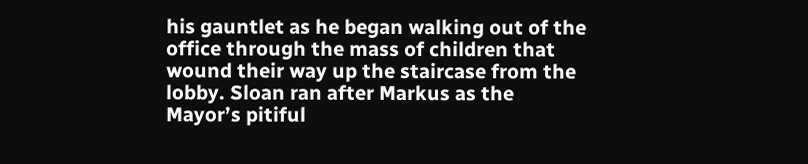his gauntlet as he began walking out of the office through the mass of children that wound their way up the staircase from the lobby. Sloan ran after Markus as the Mayor’s pitiful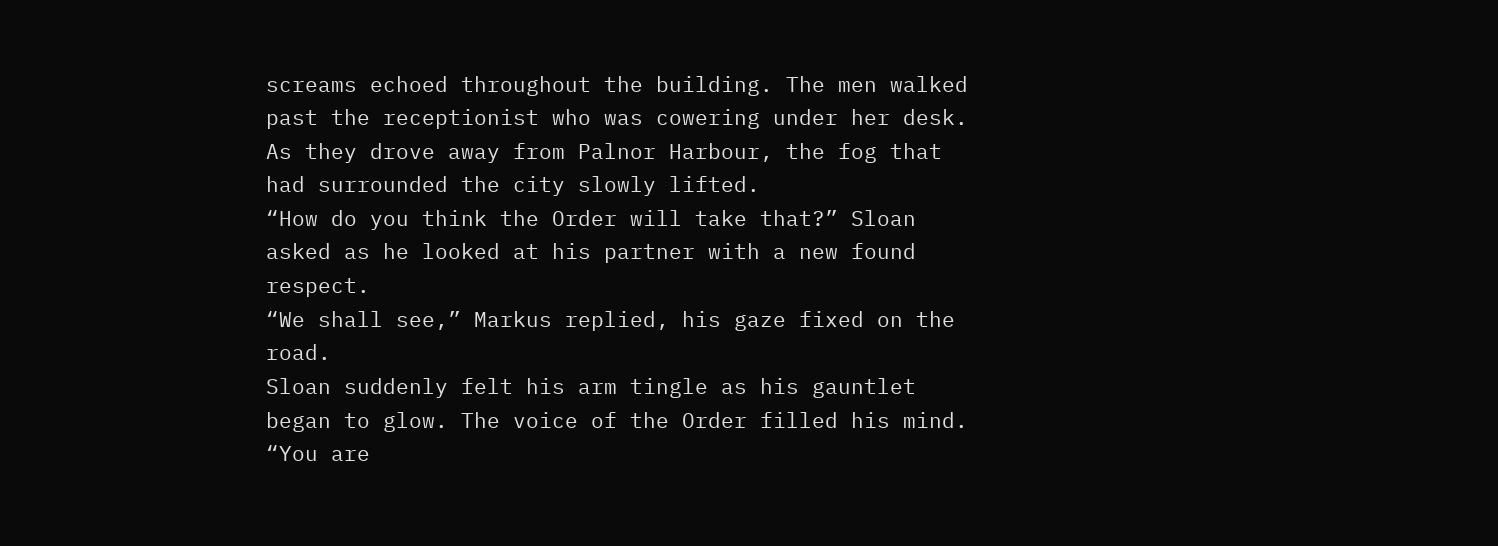screams echoed throughout the building. The men walked past the receptionist who was cowering under her desk.
As they drove away from Palnor Harbour, the fog that had surrounded the city slowly lifted.
“How do you think the Order will take that?” Sloan asked as he looked at his partner with a new found respect.
“We shall see,” Markus replied, his gaze fixed on the road.
Sloan suddenly felt his arm tingle as his gauntlet began to glow. The voice of the Order filled his mind.
“You are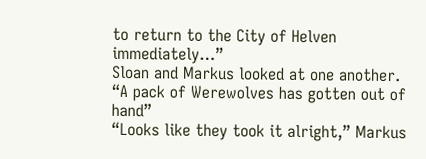to return to the City of Helven immediately…”
Sloan and Markus looked at one another.
“A pack of Werewolves has gotten out of hand”
“Looks like they took it alright,” Markus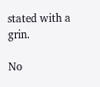stated with a grin.

No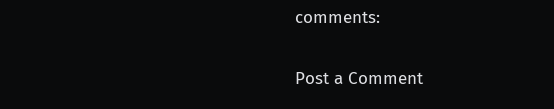comments:

Post a Comment